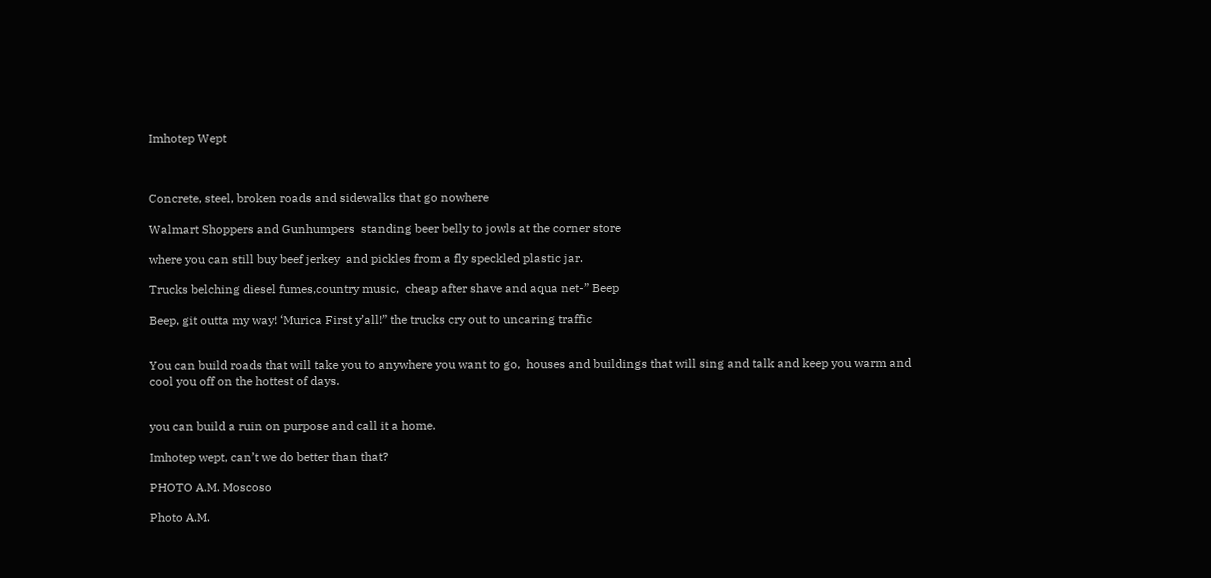Imhotep Wept



Concrete, steel, broken roads and sidewalks that go nowhere

Walmart Shoppers and Gunhumpers  standing beer belly to jowls at the corner store

where you can still buy beef jerkey  and pickles from a fly speckled plastic jar.

Trucks belching diesel fumes,country music,  cheap after shave and aqua net-” Beep

Beep, git outta my way! ‘Murica First y’all!” the trucks cry out to uncaring traffic


You can build roads that will take you to anywhere you want to go,  houses and buildings that will sing and talk and keep you warm and cool you off on the hottest of days.


you can build a ruin on purpose and call it a home.

Imhotep wept, can’t we do better than that?

PHOTO A.M. Moscoso

Photo A.M.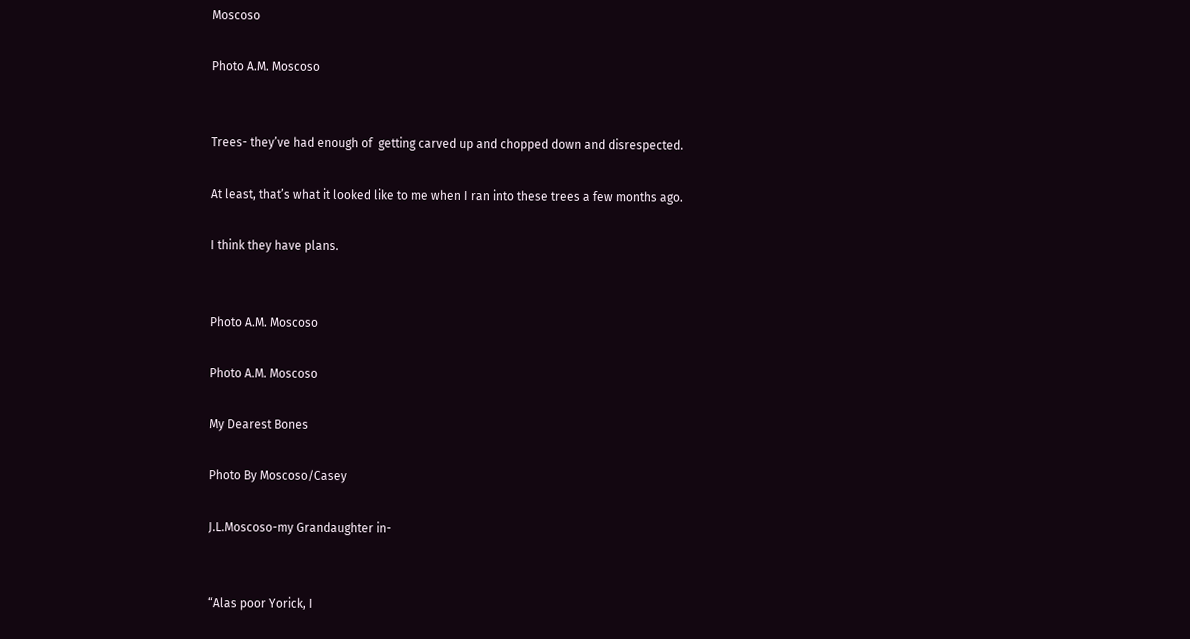Moscoso

Photo A.M. Moscoso


Trees- they’ve had enough of  getting carved up and chopped down and disrespected.

At least, that’s what it looked like to me when I ran into these trees a few months ago.

I think they have plans.


Photo A.M. Moscoso

Photo A.M. Moscoso

My Dearest Bones

Photo By Moscoso/Casey

J.L.Moscoso-my Grandaughter in-


“Alas poor Yorick, I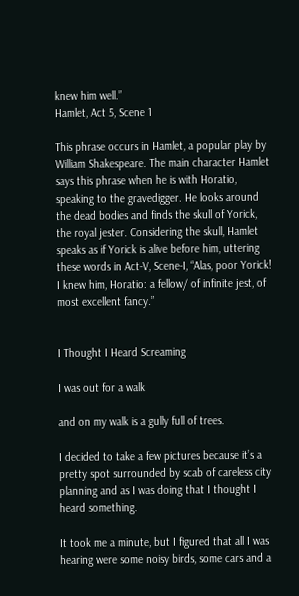knew him well.”
Hamlet, Act 5, Scene 1

This phrase occurs in Hamlet, a popular play by William Shakespeare. The main character Hamlet says this phrase when he is with Horatio, speaking to the gravedigger. He looks around the dead bodies and finds the skull of Yorick, the royal jester. Considering the skull, Hamlet speaks as if Yorick is alive before him, uttering these words in Act-V, Scene-I, “Alas, poor Yorick! I knew him, Horatio: a fellow/ of infinite jest, of most excellent fancy.”


I Thought I Heard Screaming

I was out for a walk

and on my walk is a gully full of trees.

I decided to take a few pictures because it’s a pretty spot surrounded by scab of careless city planning and as I was doing that I thought I heard something.

It took me a minute, but I figured that all I was hearing were some noisy birds, some cars and a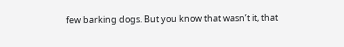few barking dogs. But you know that wasn’t it, that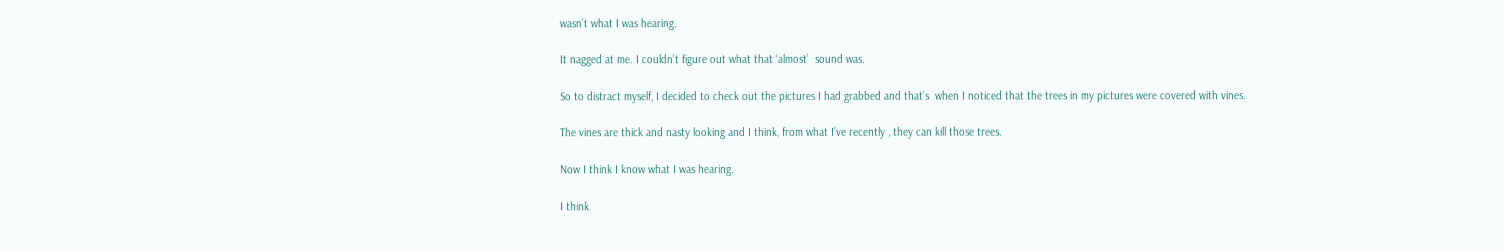wasn’t what I was hearing.

It nagged at me. I couldn’t figure out what that ‘almost’  sound was.

So to distract myself, I decided to check out the pictures I had grabbed and that’s  when I noticed that the trees in my pictures were covered with vines.

The vines are thick and nasty looking and I think, from what I’ve recently , they can kill those trees.

Now I think I know what I was hearing.

I think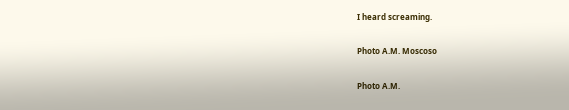I heard screaming.

Photo A.M. Moscoso

Photo A.M.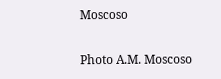Moscoso

Photo A.M. Moscoso